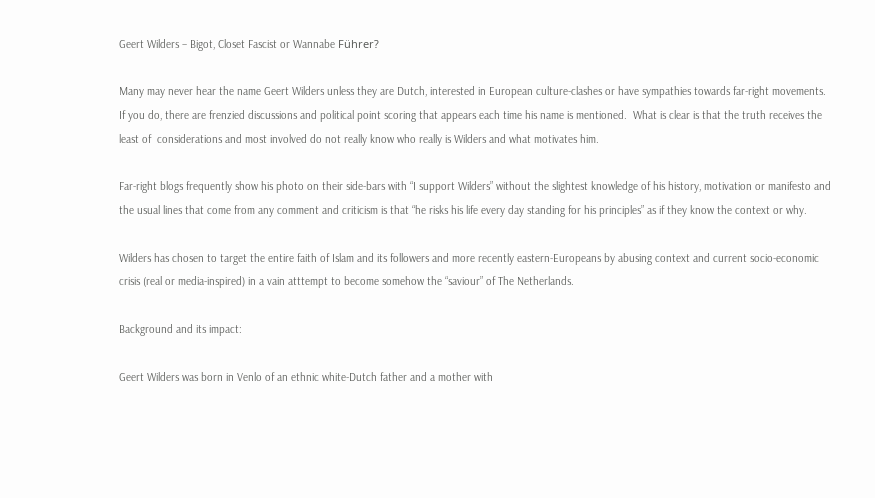Geert Wilders – Bigot, Closet Fascist or Wannabe Führer?

Many may never hear the name Geert Wilders unless they are Dutch, interested in European culture-clashes or have sympathies towards far-right movements.   If you do, there are frenzied discussions and political point scoring that appears each time his name is mentioned.  What is clear is that the truth receives the least of  considerations and most involved do not really know who really is Wilders and what motivates him.

Far-right blogs frequently show his photo on their side-bars with “I support Wilders” without the slightest knowledge of his history, motivation or manifesto and the usual lines that come from any comment and criticism is that “he risks his life every day standing for his principles” as if they know the context or why.

Wilders has chosen to target the entire faith of Islam and its followers and more recently eastern-Europeans by abusing context and current socio-economic crisis (real or media-inspired) in a vain atttempt to become somehow the “saviour” of The Netherlands.

Background and its impact:

Geert Wilders was born in Venlo of an ethnic white-Dutch father and a mother with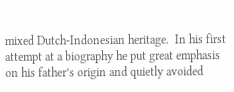mixed Dutch-Indonesian heritage.  In his first attempt at a biography he put great emphasis on his father’s origin and quietly avoided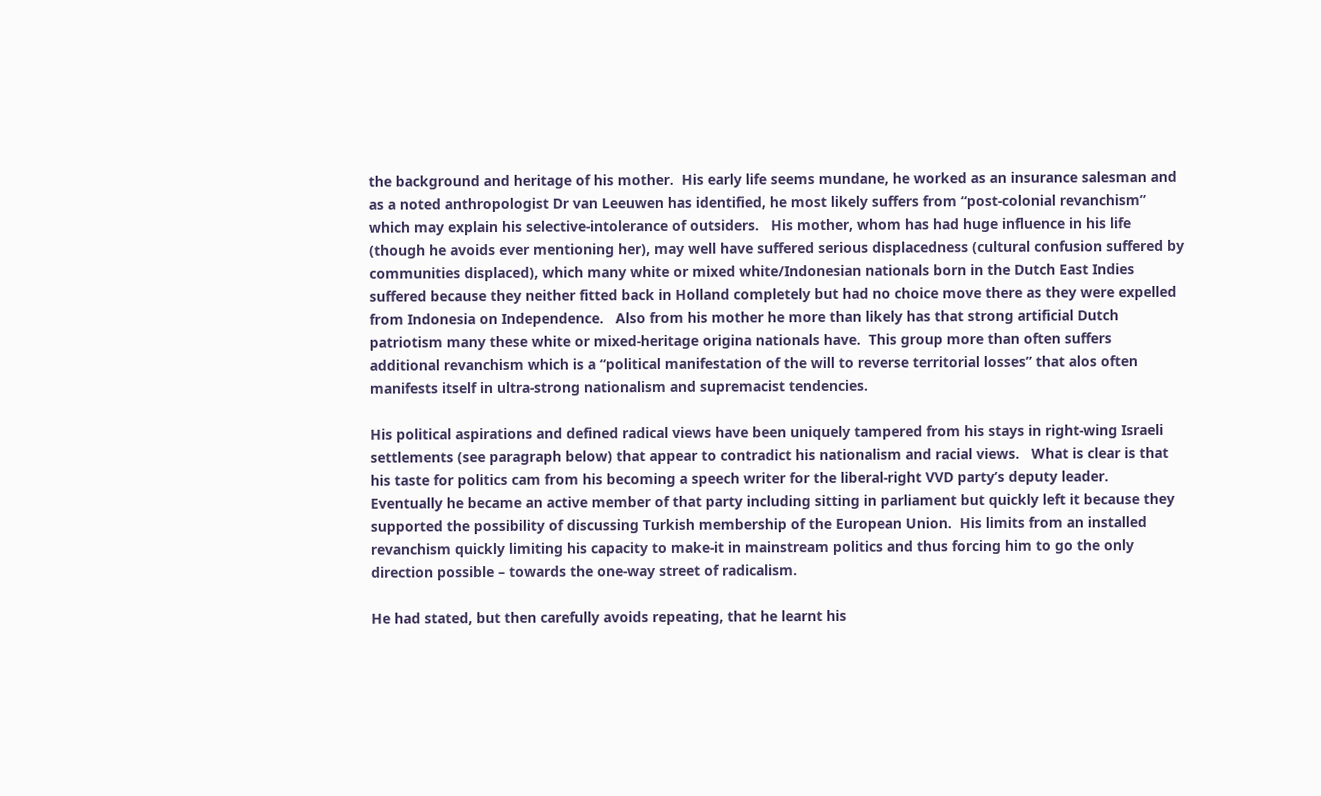the background and heritage of his mother.  His early life seems mundane, he worked as an insurance salesman and as a noted anthropologist Dr van Leeuwen has identified, he most likely suffers from “post-colonial revanchism” which may explain his selective-intolerance of outsiders.   His mother, whom has had huge influence in his life (though he avoids ever mentioning her), may well have suffered serious displacedness (cultural confusion suffered by communities displaced), which many white or mixed white/Indonesian nationals born in the Dutch East Indies suffered because they neither fitted back in Holland completely but had no choice move there as they were expelled from Indonesia on Independence.   Also from his mother he more than likely has that strong artificial Dutch patriotism many these white or mixed-heritage origina nationals have.  This group more than often suffers additional revanchism which is a “political manifestation of the will to reverse territorial losses” that alos often manifests itself in ultra-strong nationalism and supremacist tendencies.

His political aspirations and defined radical views have been uniquely tampered from his stays in right-wing Israeli settlements (see paragraph below) that appear to contradict his nationalism and racial views.   What is clear is that his taste for politics cam from his becoming a speech writer for the liberal-right VVD party’s deputy leader.   Eventually he became an active member of that party including sitting in parliament but quickly left it because they supported the possibility of discussing Turkish membership of the European Union.  His limits from an installed revanchism quickly limiting his capacity to make-it in mainstream politics and thus forcing him to go the only direction possible – towards the one-way street of radicalism.

He had stated, but then carefully avoids repeating, that he learnt his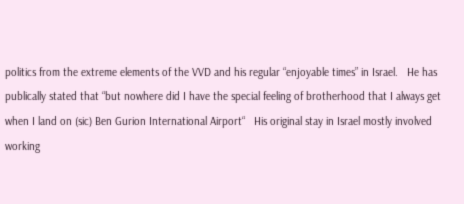politics from the extreme elements of the VVD and his regular “enjoyable times” in Israel.   He has publically stated that “but nowhere did I have the special feeling of brotherhood that I always get when I land on (sic) Ben Gurion International Airport“   His original stay in Israel mostly involved working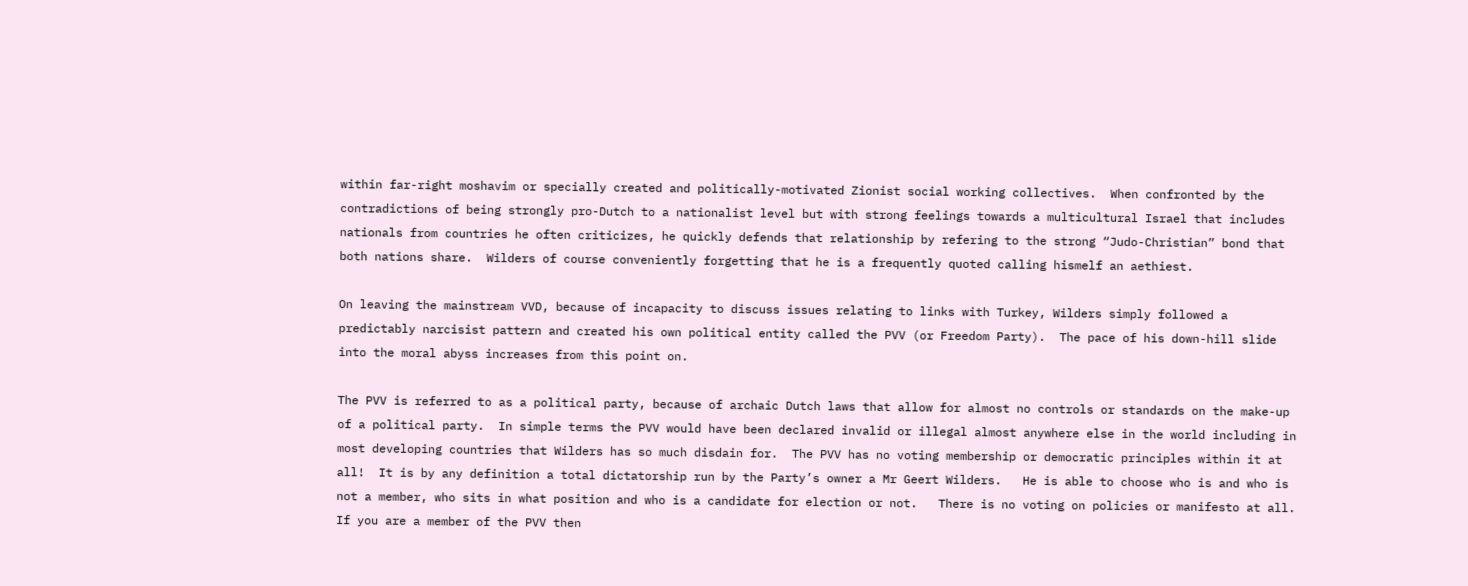within far-right moshavim or specially created and politically-motivated Zionist social working collectives.  When confronted by the contradictions of being strongly pro-Dutch to a nationalist level but with strong feelings towards a multicultural Israel that includes nationals from countries he often criticizes, he quickly defends that relationship by refering to the strong “Judo-Christian” bond that both nations share.  Wilders of course conveniently forgetting that he is a frequently quoted calling hismelf an aethiest.

On leaving the mainstream VVD, because of incapacity to discuss issues relating to links with Turkey, Wilders simply followed a predictably narcisist pattern and created his own political entity called the PVV (or Freedom Party).  The pace of his down-hill slide into the moral abyss increases from this point on.

The PVV is referred to as a political party, because of archaic Dutch laws that allow for almost no controls or standards on the make-up of a political party.  In simple terms the PVV would have been declared invalid or illegal almost anywhere else in the world including in most developing countries that Wilders has so much disdain for.  The PVV has no voting membership or democratic principles within it at all!  It is by any definition a total dictatorship run by the Party’s owner a Mr Geert Wilders.   He is able to choose who is and who is not a member, who sits in what position and who is a candidate for election or not.   There is no voting on policies or manifesto at all.  If you are a member of the PVV then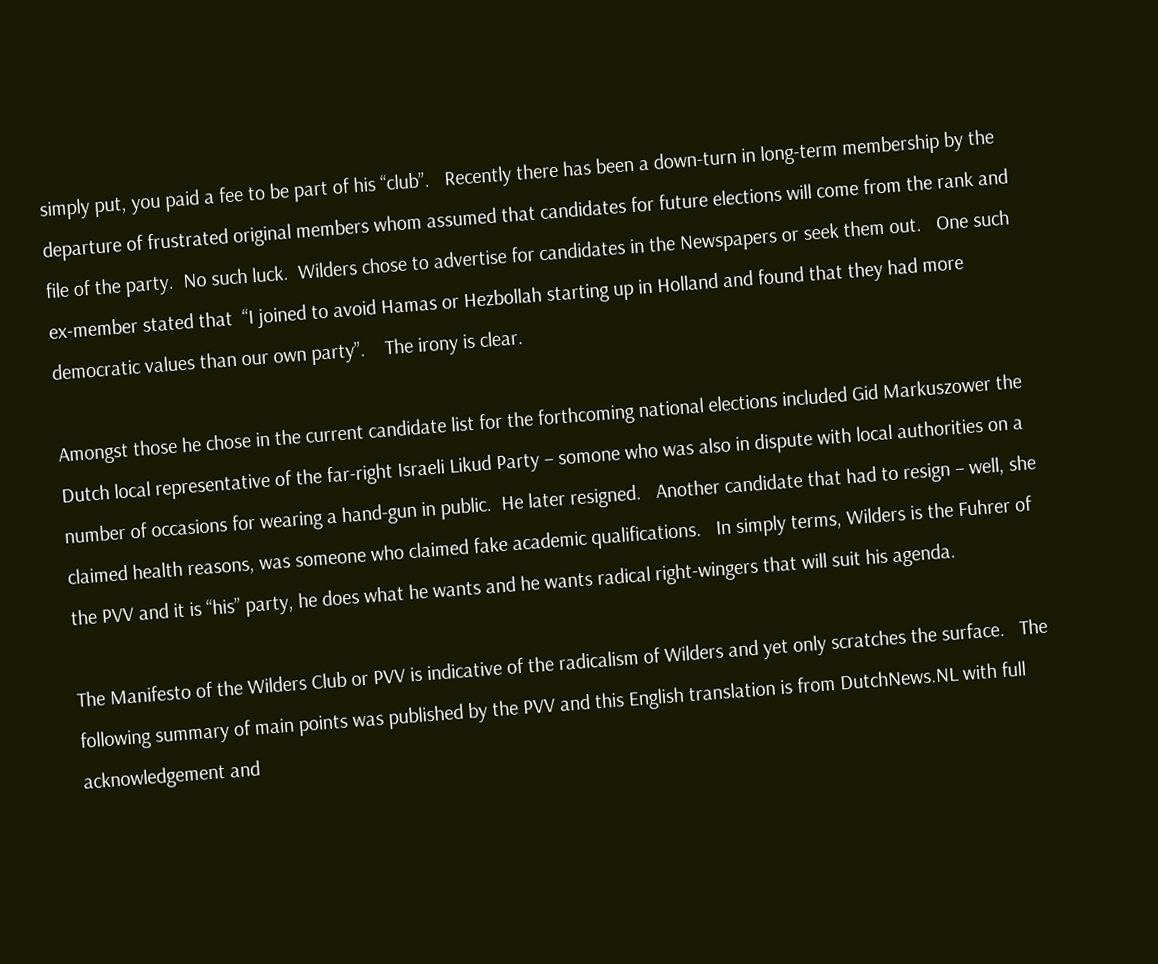simply put, you paid a fee to be part of his “club”.   Recently there has been a down-turn in long-term membership by the departure of frustrated original members whom assumed that candidates for future elections will come from the rank and file of the party.  No such luck.  Wilders chose to advertise for candidates in the Newspapers or seek them out.   One such ex-member stated that  “I joined to avoid Hamas or Hezbollah starting up in Holland and found that they had more democratic values than our own party”.    The irony is clear.

Amongst those he chose in the current candidate list for the forthcoming national elections included Gid Markuszower the Dutch local representative of the far-right Israeli Likud Party – somone who was also in dispute with local authorities on a number of occasions for wearing a hand-gun in public.  He later resigned.   Another candidate that had to resign – well, she claimed health reasons, was someone who claimed fake academic qualifications.   In simply terms, Wilders is the Fuhrer of the PVV and it is “his” party, he does what he wants and he wants radical right-wingers that will suit his agenda.

The Manifesto of the Wilders Club or PVV is indicative of the radicalism of Wilders and yet only scratches the surface.   The following summary of main points was published by the PVV and this English translation is from DutchNews.NL with full acknowledgement and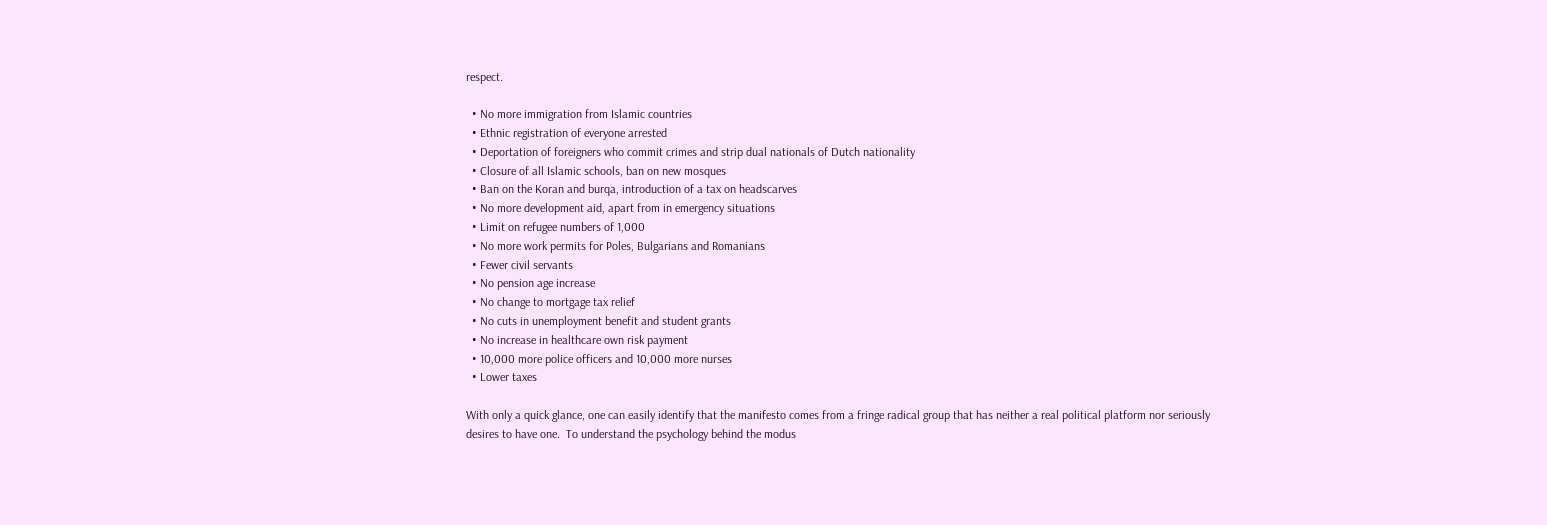respect.

  • No more immigration from Islamic countries
  • Ethnic registration of everyone arrested
  • Deportation of foreigners who commit crimes and strip dual nationals of Dutch nationality
  • Closure of all Islamic schools, ban on new mosques
  • Ban on the Koran and burqa, introduction of a tax on headscarves
  • No more development aid, apart from in emergency situations
  • Limit on refugee numbers of 1,000
  • No more work permits for Poles, Bulgarians and Romanians
  • Fewer civil servants
  • No pension age increase
  • No change to mortgage tax relief
  • No cuts in unemployment benefit and student grants
  • No increase in healthcare own risk payment
  • 10,000 more police officers and 10,000 more nurses
  • Lower taxes

With only a quick glance, one can easily identify that the manifesto comes from a fringe radical group that has neither a real political platform nor seriously desires to have one.  To understand the psychology behind the modus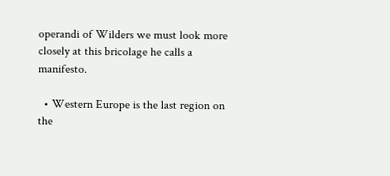operandi of Wilders we must look more closely at this bricolage he calls a manifesto.

  • Western Europe is the last region on the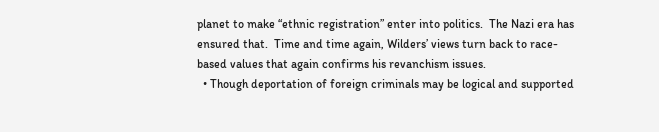planet to make “ethnic registration” enter into politics.  The Nazi era has ensured that.  Time and time again, Wilders’ views turn back to race-based values that again confirms his revanchism issues.
  • Though deportation of foreign criminals may be logical and supported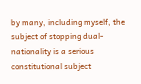by many, including myself, the subject of stopping dual-nationality is a serious constitutional subject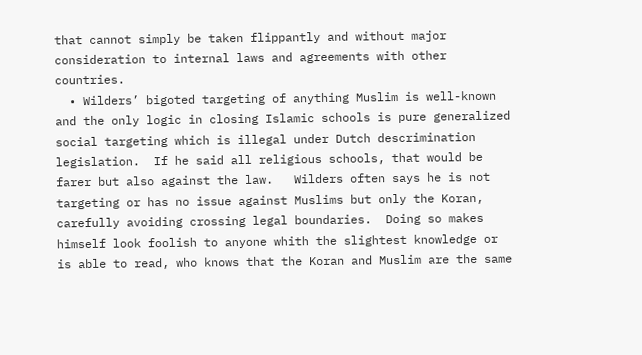that cannot simply be taken flippantly and without major consideration to internal laws and agreements with other countries.
  • Wilders’ bigoted targeting of anything Muslim is well-known and the only logic in closing Islamic schools is pure generalized social targeting which is illegal under Dutch descrimination legislation.  If he said all religious schools, that would be farer but also against the law.   Wilders often says he is not targeting or has no issue against Muslims but only the Koran, carefully avoiding crossing legal boundaries.  Doing so makes himself look foolish to anyone whith the slightest knowledge or is able to read, who knows that the Koran and Muslim are the same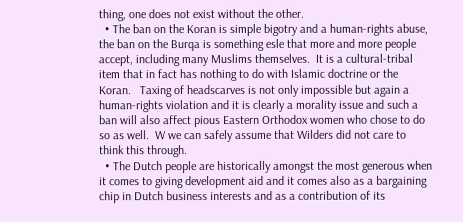thing, one does not exist without the other.
  • The ban on the Koran is simple bigotry and a human-rights abuse, the ban on the Burqa is something esle that more and more people accept, including many Muslims themselves.  It is a cultural-tribal item that in fact has nothing to do with Islamic doctrine or the Koran.   Taxing of headscarves is not only impossible but again a human-rights violation and it is clearly a morality issue and such a ban will also affect pious Eastern Orthodox women who chose to do so as well.  W we can safely assume that Wilders did not care to think this through.
  • The Dutch people are historically amongst the most generous when it comes to giving development aid and it comes also as a bargaining chip in Dutch business interests and as a contribution of its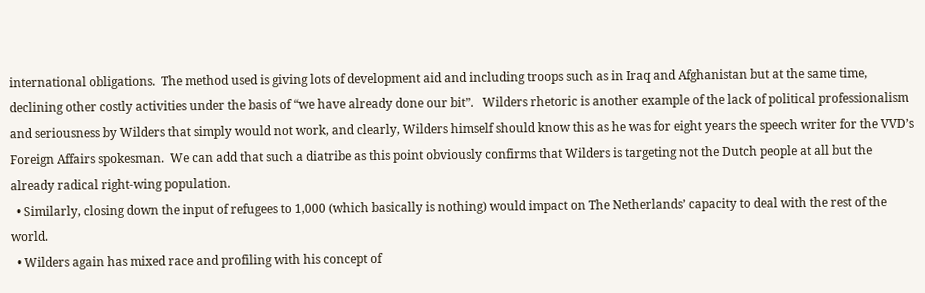international obligations.  The method used is giving lots of development aid and including troops such as in Iraq and Afghanistan but at the same time, declining other costly activities under the basis of “we have already done our bit”.   Wilders rhetoric is another example of the lack of political professionalism and seriousness by Wilders that simply would not work, and clearly, Wilders himself should know this as he was for eight years the speech writer for the VVD’s Foreign Affairs spokesman.  We can add that such a diatribe as this point obviously confirms that Wilders is targeting not the Dutch people at all but the already radical right-wing population.
  • Similarly, closing down the input of refugees to 1,000 (which basically is nothing) would impact on The Netherlands’ capacity to deal with the rest of the world.
  • Wilders again has mixed race and profiling with his concept of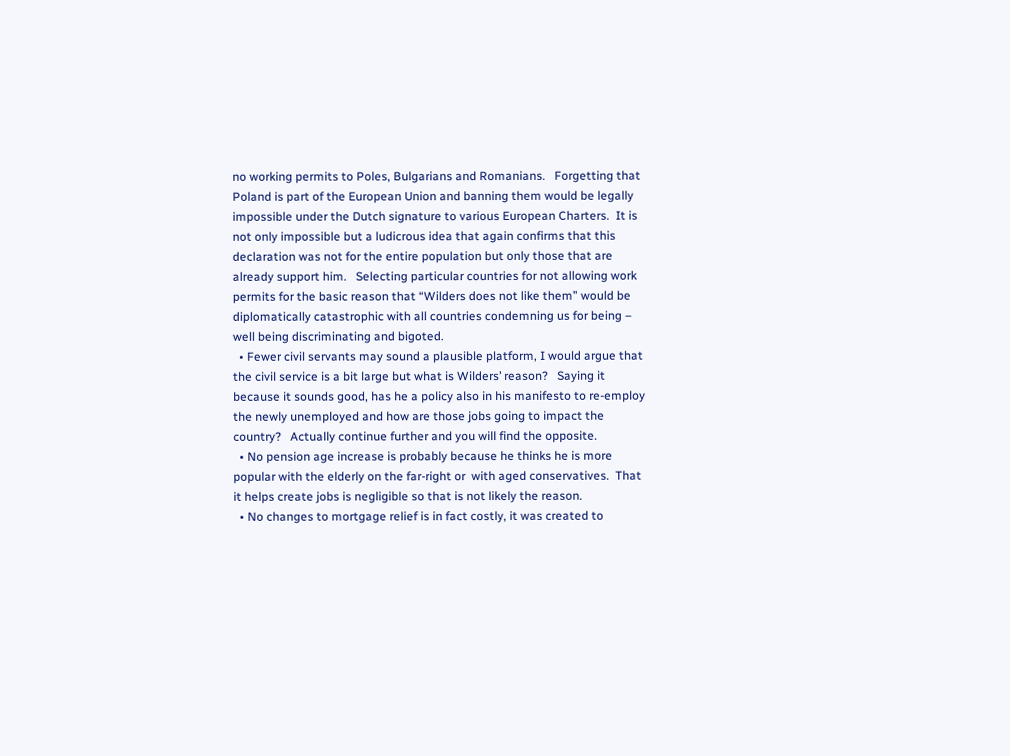no working permits to Poles, Bulgarians and Romanians.   Forgetting that Poland is part of the European Union and banning them would be legally impossible under the Dutch signature to various European Charters.  It is not only impossible but a ludicrous idea that again confirms that this declaration was not for the entire population but only those that are already support him.   Selecting particular countries for not allowing work permits for the basic reason that “Wilders does not like them” would be diplomatically catastrophic with all countries condemning us for being – well being discriminating and bigoted.
  • Fewer civil servants may sound a plausible platform, I would argue that the civil service is a bit large but what is Wilders’ reason?   Saying it because it sounds good, has he a policy also in his manifesto to re-employ the newly unemployed and how are those jobs going to impact the country?   Actually continue further and you will find the opposite.
  • No pension age increase is probably because he thinks he is more popular with the elderly on the far-right or  with aged conservatives.  That it helps create jobs is negligible so that is not likely the reason.
  • No changes to mortgage relief is in fact costly, it was created to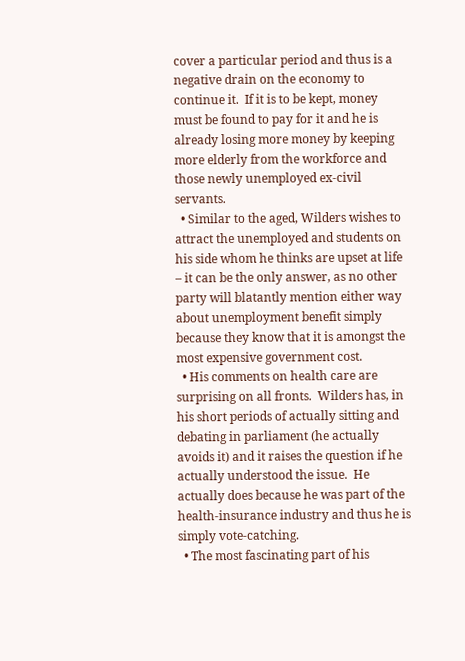cover a particular period and thus is a negative drain on the economy to continue it.  If it is to be kept, money must be found to pay for it and he is already losing more money by keeping more elderly from the workforce and those newly unemployed ex-civil servants.
  • Similar to the aged, Wilders wishes to attract the unemployed and students on his side whom he thinks are upset at life – it can be the only answer, as no other party will blatantly mention either way about unemployment benefit simply because they know that it is amongst the most expensive government cost.
  • His comments on health care are surprising on all fronts.  Wilders has, in his short periods of actually sitting and debating in parliament (he actually avoids it) and it raises the question if he actually understood the issue.  He actually does because he was part of the health-insurance industry and thus he is simply vote-catching.
  • The most fascinating part of his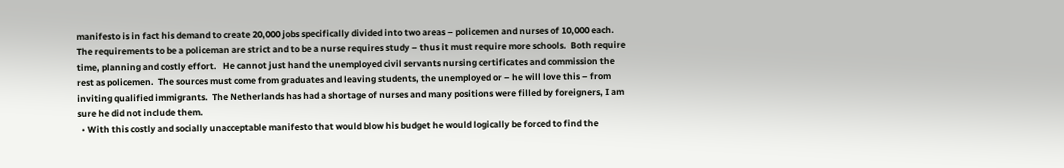manifesto is in fact his demand to create 20,000 jobs specifically divided into two areas – policemen and nurses of 10,000 each.   The requirements to be a policeman are strict and to be a nurse requires study – thus it must require more schools.  Both require time, planning and costly effort.   He cannot just hand the unemployed civil servants nursing certificates and commission the rest as policemen.  The sources must come from graduates and leaving students, the unemployed or – he will love this – from inviting qualified immigrants.  The Netherlands has had a shortage of nurses and many positions were filled by foreigners, I am sure he did not include them.
  • With this costly and socially unacceptable manifesto that would blow his budget he would logically be forced to find the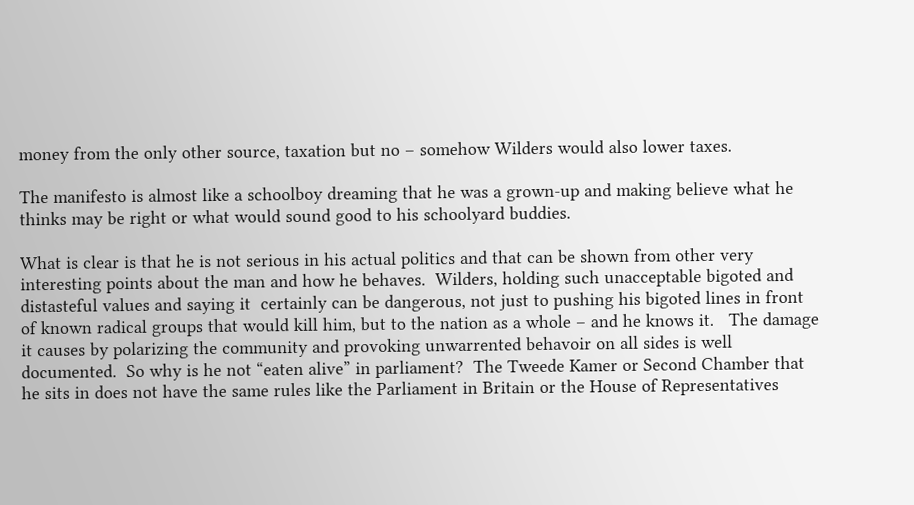money from the only other source, taxation but no – somehow Wilders would also lower taxes.

The manifesto is almost like a schoolboy dreaming that he was a grown-up and making believe what he thinks may be right or what would sound good to his schoolyard buddies.

What is clear is that he is not serious in his actual politics and that can be shown from other very interesting points about the man and how he behaves.  Wilders, holding such unacceptable bigoted and distasteful values and saying it  certainly can be dangerous, not just to pushing his bigoted lines in front of known radical groups that would kill him, but to the nation as a whole – and he knows it.   The damage it causes by polarizing the community and provoking unwarrented behavoir on all sides is well documented.  So why is he not “eaten alive” in parliament?  The Tweede Kamer or Second Chamber that he sits in does not have the same rules like the Parliament in Britain or the House of Representatives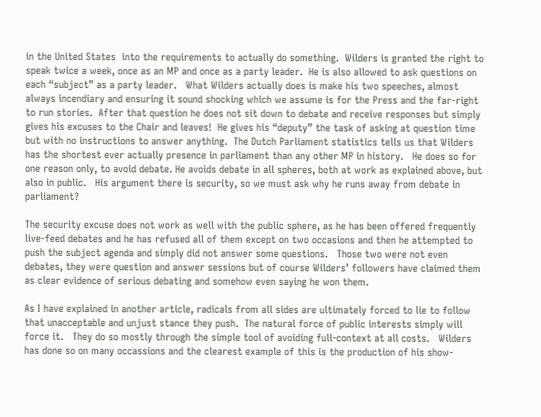in the United States  into the requirements to actually do something.  Wilders is granted the right to speak twice a week, once as an MP and once as a party leader.  He is also allowed to ask questions on each “subject” as a party leader.   What Wilders actually does is make his two speeches, almost always incendiary and ensuring it sound shocking which we assume is for the Press and the far-right to run stories.  After that question he does not sit down to debate and receive responses but simply gives his excuses to the Chair and leaves!  He gives his “deputy” the task of asking at question time but with no instructions to answer anything.  The Dutch Parliament statistics tells us that Wilders has the shortest ever actually presence in parliament than any other MP in history.   He does so for one reason only, to avoid debate. He avoids debate in all spheres, both at work as explained above, but also in public.   His argument there is security, so we must ask why he runs away from debate in parliament?

The security excuse does not work as well with the public sphere, as he has been offered frequently live-feed debates and he has refused all of them except on two occasions and then he attempted to push the subject agenda and simply did not answer some questions.   Those two were not even debates, they were question and answer sessions but of course Wilders’ followers have claimed them as clear evidence of serious debating and somehow even saying he won them.

As I have explained in another article, radicals from all sides are ultimately forced to lie to follow that unacceptable and unjust stance they push.  The natural force of public interests simply will force it.   They do so mostly through the simple tool of avoiding full-context at all costs.   Wilders has done so on many occassions and the clearest example of this is the production of his show-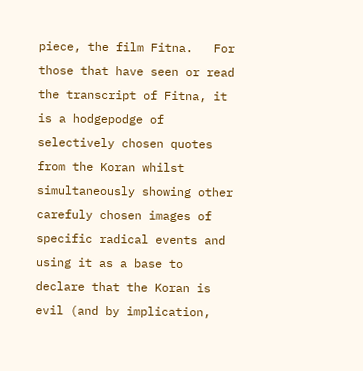piece, the film Fitna.   For those that have seen or read the transcript of Fitna, it is a hodgepodge of selectively chosen quotes from the Koran whilst simultaneously showing other carefuly chosen images of specific radical events and using it as a base to declare that the Koran is evil (and by implication,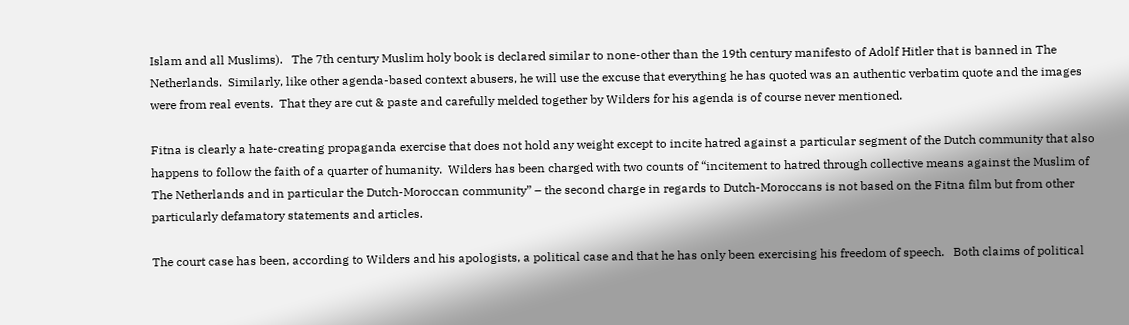Islam and all Muslims).   The 7th century Muslim holy book is declared similar to none-other than the 19th century manifesto of Adolf Hitler that is banned in The Netherlands.  Similarly, like other agenda-based context abusers, he will use the excuse that everything he has quoted was an authentic verbatim quote and the images were from real events.  That they are cut & paste and carefully melded together by Wilders for his agenda is of course never mentioned.

Fitna is clearly a hate-creating propaganda exercise that does not hold any weight except to incite hatred against a particular segment of the Dutch community that also happens to follow the faith of a quarter of humanity.  Wilders has been charged with two counts of “incitement to hatred through collective means against the Muslim of The Netherlands and in particular the Dutch-Moroccan community” – the second charge in regards to Dutch-Moroccans is not based on the Fitna film but from other particularly defamatory statements and articles.

The court case has been, according to Wilders and his apologists, a political case and that he has only been exercising his freedom of speech.   Both claims of political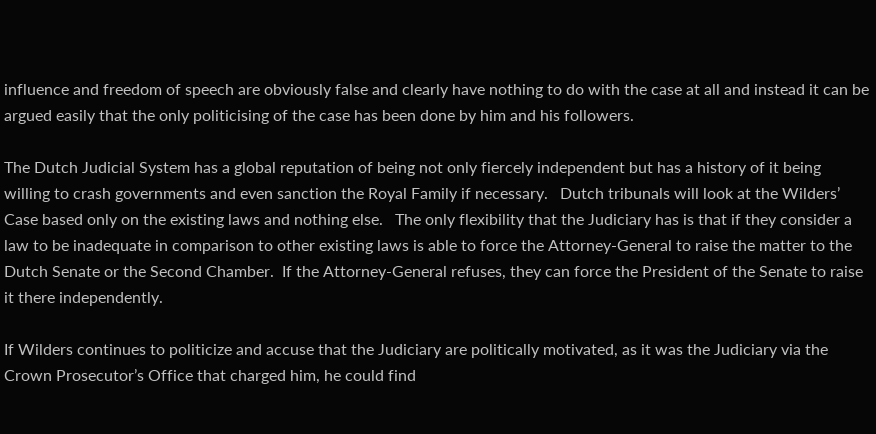influence and freedom of speech are obviously false and clearly have nothing to do with the case at all and instead it can be argued easily that the only politicising of the case has been done by him and his followers.

The Dutch Judicial System has a global reputation of being not only fiercely independent but has a history of it being willing to crash governments and even sanction the Royal Family if necessary.   Dutch tribunals will look at the Wilders’ Case based only on the existing laws and nothing else.   The only flexibility that the Judiciary has is that if they consider a law to be inadequate in comparison to other existing laws is able to force the Attorney-General to raise the matter to the Dutch Senate or the Second Chamber.  If the Attorney-General refuses, they can force the President of the Senate to raise it there independently.

If Wilders continues to politicize and accuse that the Judiciary are politically motivated, as it was the Judiciary via the Crown Prosecutor’s Office that charged him, he could find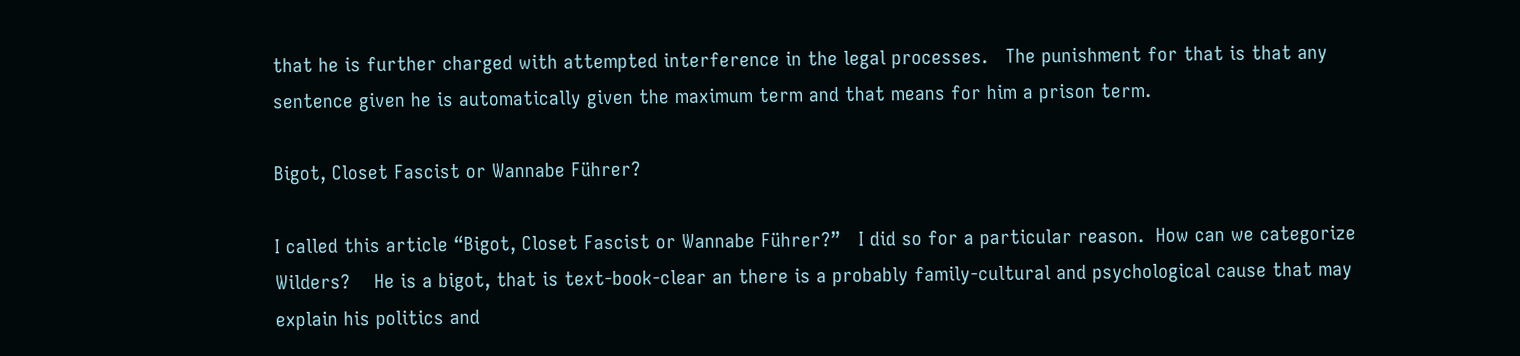that he is further charged with attempted interference in the legal processes.   The punishment for that is that any sentence given he is automatically given the maximum term and that means for him a prison term.

Bigot, Closet Fascist or Wannabe Führer?

I called this article “Bigot, Closet Fascist or Wannabe Führer?”   I did so for a particular reason.  How can we categorize Wilders?    He is a bigot, that is text-book-clear an there is a probably family-cultural and psychological cause that may explain his politics and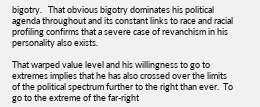bigotry.   That obvious bigotry dominates his political agenda throughout and its constant links to race and racial profiling confirms that a severe case of revanchism in his personality also exists.

That warped value level and his willingness to go to extremes implies that he has also crossed over the limits of the political spectrum further to the right than ever.  To go to the extreme of the far-right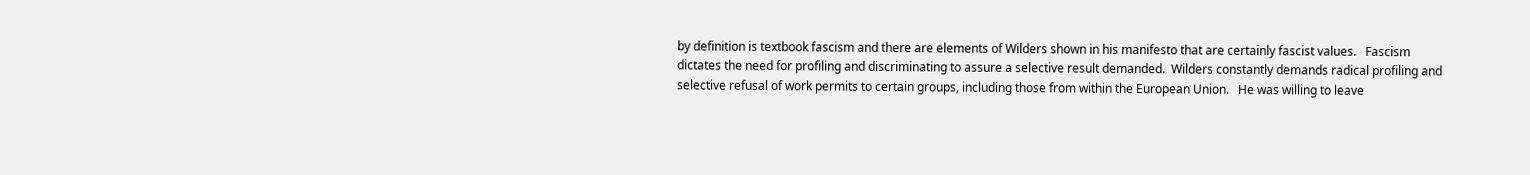by definition is textbook fascism and there are elements of Wilders shown in his manifesto that are certainly fascist values.   Fascism dictates the need for profiling and discriminating to assure a selective result demanded.  Wilders constantly demands radical profiling and selective refusal of work permits to certain groups, including those from within the European Union.   He was willing to leave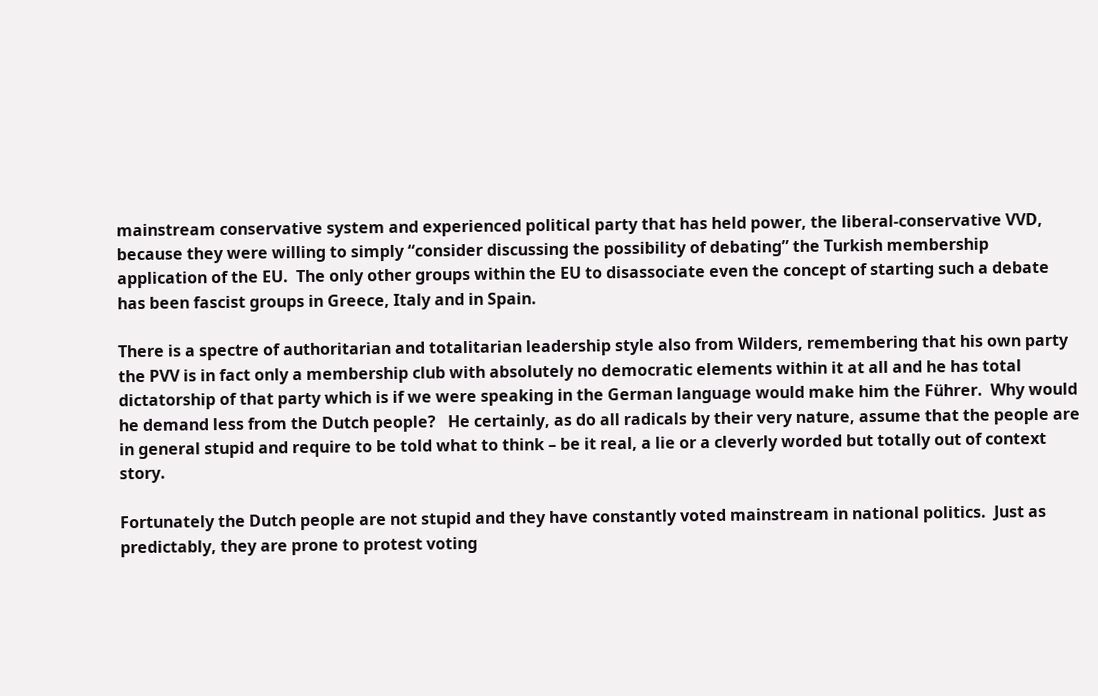mainstream conservative system and experienced political party that has held power, the liberal-conservative VVD,  because they were willing to simply “consider discussing the possibility of debating” the Turkish membership application of the EU.  The only other groups within the EU to disassociate even the concept of starting such a debate has been fascist groups in Greece, Italy and in Spain.

There is a spectre of authoritarian and totalitarian leadership style also from Wilders, remembering that his own party the PVV is in fact only a membership club with absolutely no democratic elements within it at all and he has total dictatorship of that party which is if we were speaking in the German language would make him the Führer.  Why would he demand less from the Dutch people?   He certainly, as do all radicals by their very nature, assume that the people are in general stupid and require to be told what to think – be it real, a lie or a cleverly worded but totally out of context story.

Fortunately the Dutch people are not stupid and they have constantly voted mainstream in national politics.  Just as predictably, they are prone to protest voting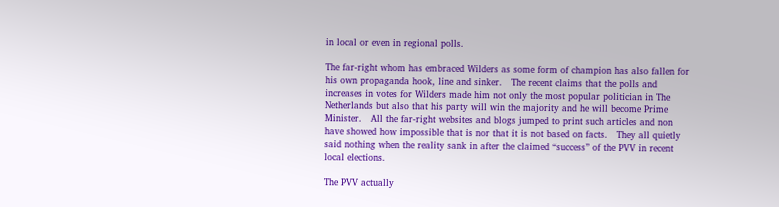in local or even in regional polls.

The far-right whom has embraced Wilders as some form of champion has also fallen for his own propaganda hook, line and sinker.   The recent claims that the polls and increases in votes for Wilders made him not only the most popular politician in The Netherlands but also that his party will win the majority and he will become Prime Minister.   All the far-right websites and blogs jumped to print such articles and non have showed how impossible that is nor that it is not based on facts.   They all quietly said nothing when the reality sank in after the claimed “success” of the PVV in recent local elections.

The PVV actually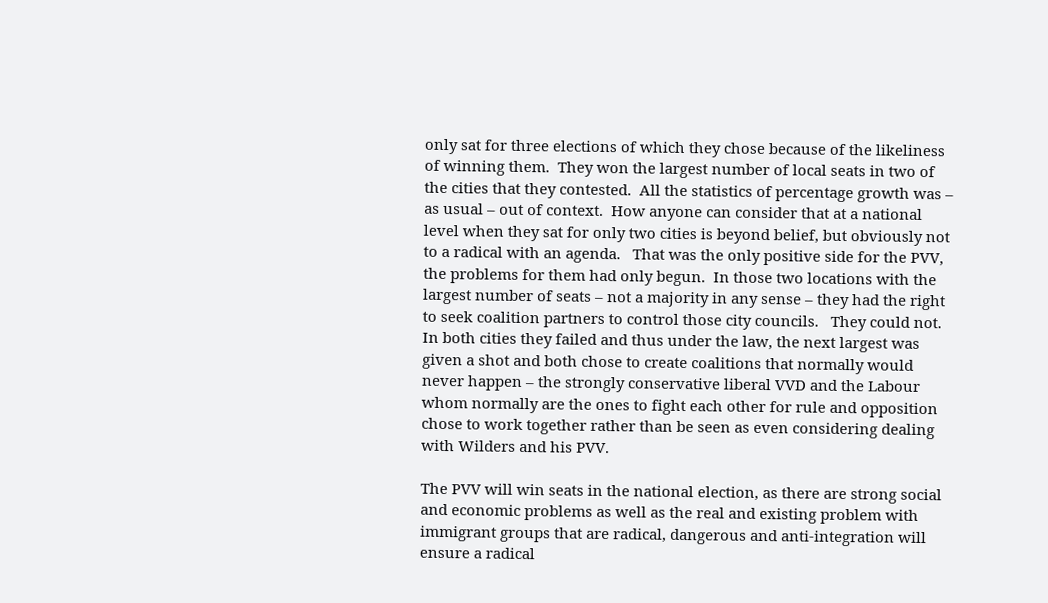only sat for three elections of which they chose because of the likeliness of winning them.  They won the largest number of local seats in two of the cities that they contested.  All the statistics of percentage growth was – as usual – out of context.  How anyone can consider that at a national level when they sat for only two cities is beyond belief, but obviously not to a radical with an agenda.   That was the only positive side for the PVV, the problems for them had only begun.  In those two locations with the largest number of seats – not a majority in any sense – they had the right to seek coalition partners to control those city councils.   They could not.   In both cities they failed and thus under the law, the next largest was given a shot and both chose to create coalitions that normally would never happen – the strongly conservative liberal VVD and the Labour whom normally are the ones to fight each other for rule and opposition chose to work together rather than be seen as even considering dealing with Wilders and his PVV.

The PVV will win seats in the national election, as there are strong social and economic problems as well as the real and existing problem with immigrant groups that are radical, dangerous and anti-integration will ensure a radical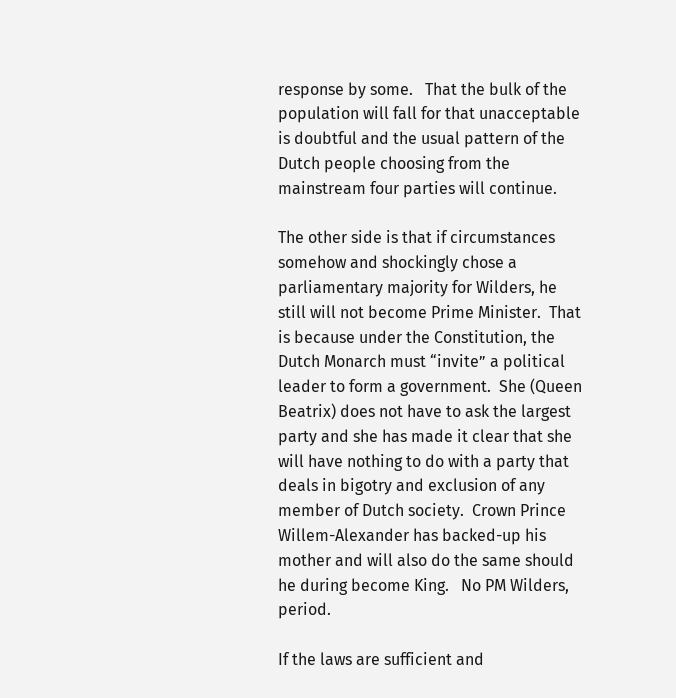response by some.   That the bulk of the population will fall for that unacceptable is doubtful and the usual pattern of the Dutch people choosing from the mainstream four parties will continue.

The other side is that if circumstances somehow and shockingly chose a parliamentary majority for Wilders, he still will not become Prime Minister.  That is because under the Constitution, the Dutch Monarch must “invite” a political leader to form a government.  She (Queen Beatrix) does not have to ask the largest party and she has made it clear that she will have nothing to do with a party that deals in bigotry and exclusion of any member of Dutch society.  Crown Prince Willem-Alexander has backed-up his mother and will also do the same should he during become King.   No PM Wilders, period.

If the laws are sufficient and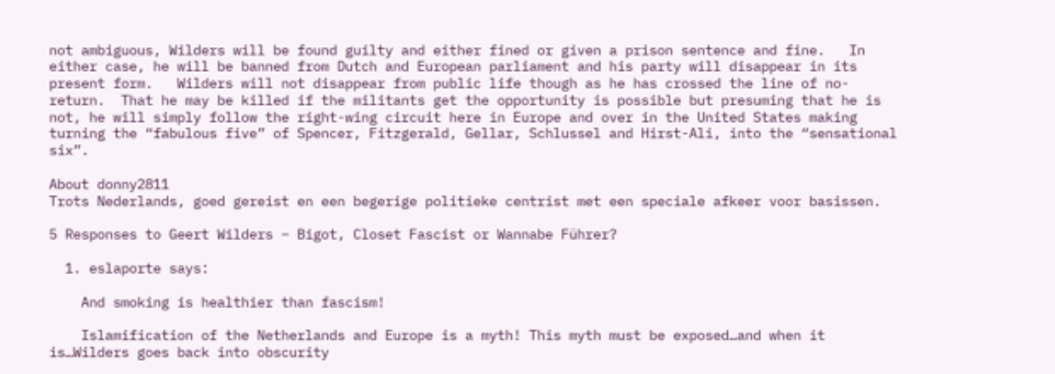not ambiguous, Wilders will be found guilty and either fined or given a prison sentence and fine.   In either case, he will be banned from Dutch and European parliament and his party will disappear in its present form.   Wilders will not disappear from public life though as he has crossed the line of no-return.  That he may be killed if the militants get the opportunity is possible but presuming that he is not, he will simply follow the right-wing circuit here in Europe and over in the United States making turning the “fabulous five” of Spencer, Fitzgerald, Gellar, Schlussel and Hirst-Ali, into the “sensational six”.

About donny2811
Trots Nederlands, goed gereist en een begerige politieke centrist met een speciale afkeer voor basissen.

5 Responses to Geert Wilders – Bigot, Closet Fascist or Wannabe Führer?

  1. eslaporte says:

    And smoking is healthier than fascism!

    Islamification of the Netherlands and Europe is a myth! This myth must be exposed…and when it is…Wilders goes back into obscurity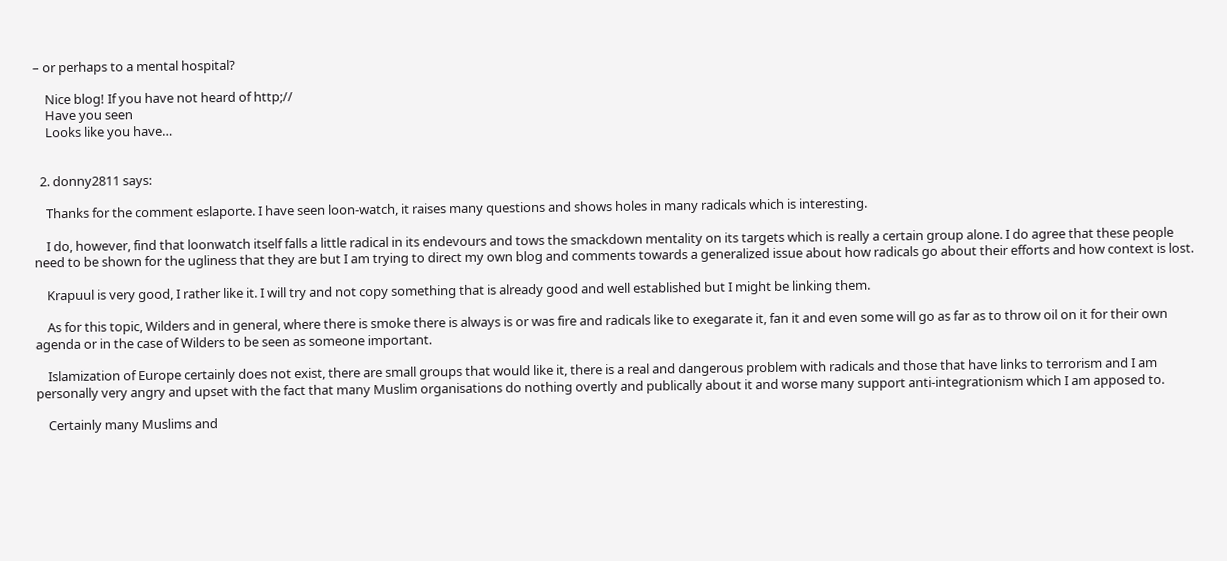– or perhaps to a mental hospital?

    Nice blog! If you have not heard of http;//
    Have you seen
    Looks like you have…


  2. donny2811 says:

    Thanks for the comment eslaporte. I have seen loon-watch, it raises many questions and shows holes in many radicals which is interesting.

    I do, however, find that loonwatch itself falls a little radical in its endevours and tows the smackdown mentality on its targets which is really a certain group alone. I do agree that these people need to be shown for the ugliness that they are but I am trying to direct my own blog and comments towards a generalized issue about how radicals go about their efforts and how context is lost.

    Krapuul is very good, I rather like it. I will try and not copy something that is already good and well established but I might be linking them.

    As for this topic, Wilders and in general, where there is smoke there is always is or was fire and radicals like to exegarate it, fan it and even some will go as far as to throw oil on it for their own agenda or in the case of Wilders to be seen as someone important.

    Islamization of Europe certainly does not exist, there are small groups that would like it, there is a real and dangerous problem with radicals and those that have links to terrorism and I am personally very angry and upset with the fact that many Muslim organisations do nothing overtly and publically about it and worse many support anti-integrationism which I am apposed to.

    Certainly many Muslims and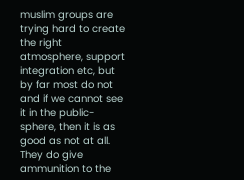muslim groups are trying hard to create the right atmosphere, support integration etc, but by far most do not and if we cannot see it in the public-sphere, then it is as good as not at all. They do give ammunition to the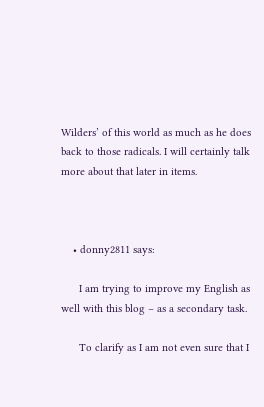Wilders’ of this world as much as he does back to those radicals. I will certainly talk more about that later in items.



    • donny2811 says:

      I am trying to improve my English as well with this blog – as a secondary task.

      To clarify as I am not even sure that I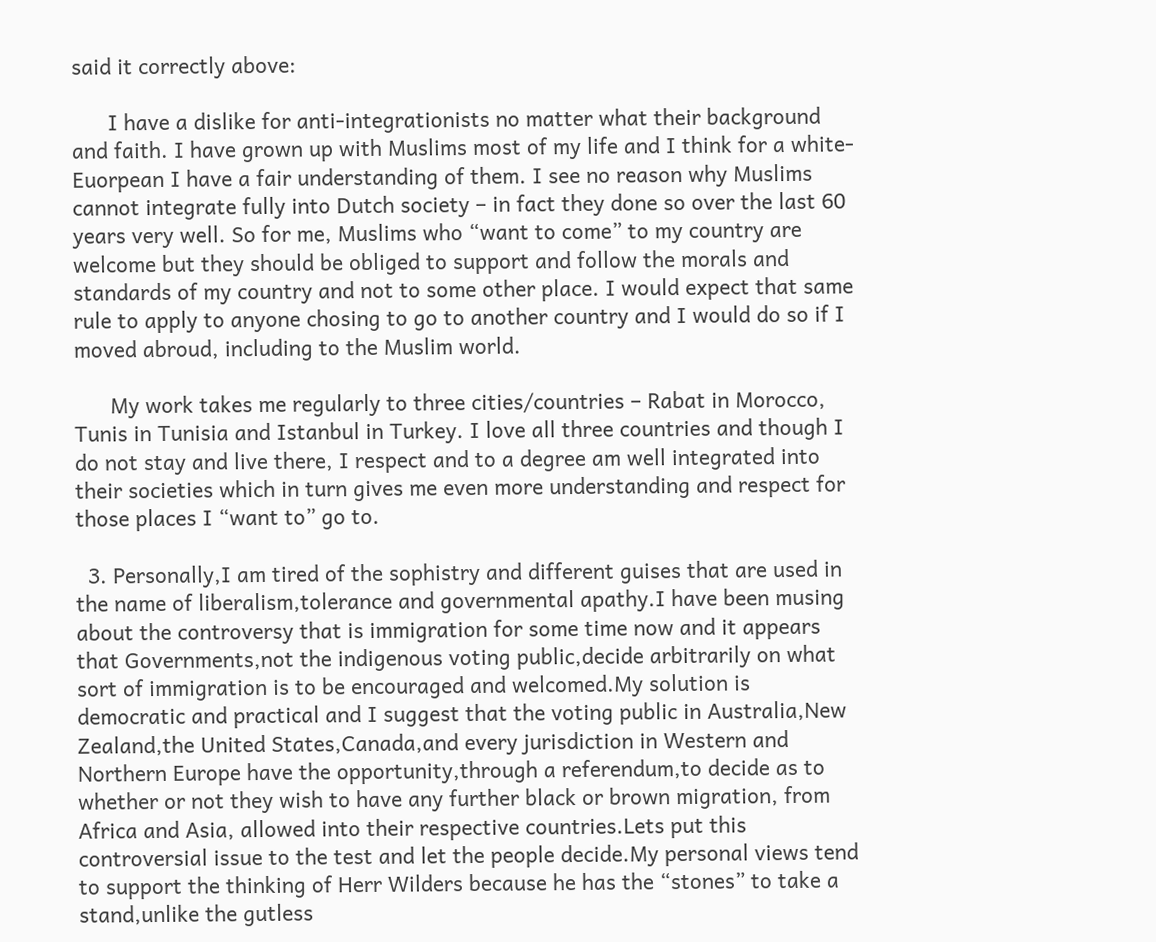said it correctly above:

      I have a dislike for anti-integrationists no matter what their background and faith. I have grown up with Muslims most of my life and I think for a white-Euorpean I have a fair understanding of them. I see no reason why Muslims cannot integrate fully into Dutch society – in fact they done so over the last 60 years very well. So for me, Muslims who “want to come” to my country are welcome but they should be obliged to support and follow the morals and standards of my country and not to some other place. I would expect that same rule to apply to anyone chosing to go to another country and I would do so if I moved abroud, including to the Muslim world.

      My work takes me regularly to three cities/countries – Rabat in Morocco, Tunis in Tunisia and Istanbul in Turkey. I love all three countries and though I do not stay and live there, I respect and to a degree am well integrated into their societies which in turn gives me even more understanding and respect for those places I “want to” go to.

  3. Personally,I am tired of the sophistry and different guises that are used in the name of liberalism,tolerance and governmental apathy.I have been musing about the controversy that is immigration for some time now and it appears that Governments,not the indigenous voting public,decide arbitrarily on what sort of immigration is to be encouraged and welcomed.My solution is democratic and practical and I suggest that the voting public in Australia,New Zealand,the United States,Canada,and every jurisdiction in Western and Northern Europe have the opportunity,through a referendum,to decide as to whether or not they wish to have any further black or brown migration, from Africa and Asia, allowed into their respective countries.Lets put this controversial issue to the test and let the people decide.My personal views tend to support the thinking of Herr Wilders because he has the “stones” to take a stand,unlike the gutless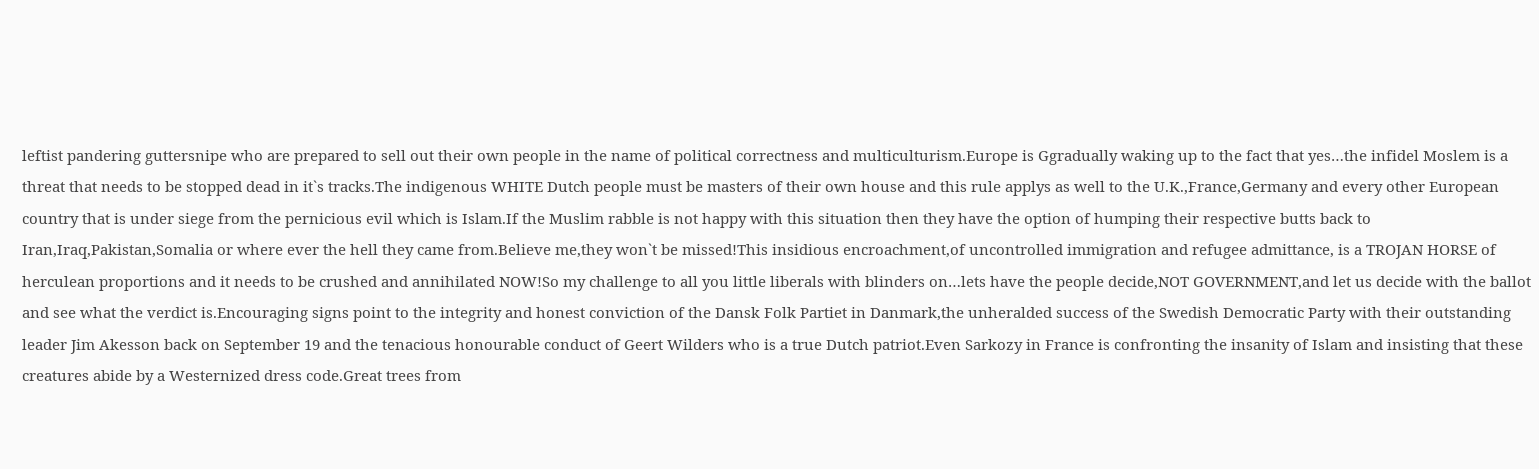leftist pandering guttersnipe who are prepared to sell out their own people in the name of political correctness and multiculturism.Europe is Ggradually waking up to the fact that yes…the infidel Moslem is a threat that needs to be stopped dead in it`s tracks.The indigenous WHITE Dutch people must be masters of their own house and this rule applys as well to the U.K.,France,Germany and every other European country that is under siege from the pernicious evil which is Islam.If the Muslim rabble is not happy with this situation then they have the option of humping their respective butts back to Iran,Iraq,Pakistan,Somalia or where ever the hell they came from.Believe me,they won`t be missed!This insidious encroachment,of uncontrolled immigration and refugee admittance, is a TROJAN HORSE of herculean proportions and it needs to be crushed and annihilated NOW!So my challenge to all you little liberals with blinders on…lets have the people decide,NOT GOVERNMENT,and let us decide with the ballot and see what the verdict is.Encouraging signs point to the integrity and honest conviction of the Dansk Folk Partiet in Danmark,the unheralded success of the Swedish Democratic Party with their outstanding leader Jim Akesson back on September 19 and the tenacious honourable conduct of Geert Wilders who is a true Dutch patriot.Even Sarkozy in France is confronting the insanity of Islam and insisting that these creatures abide by a Westernized dress code.Great trees from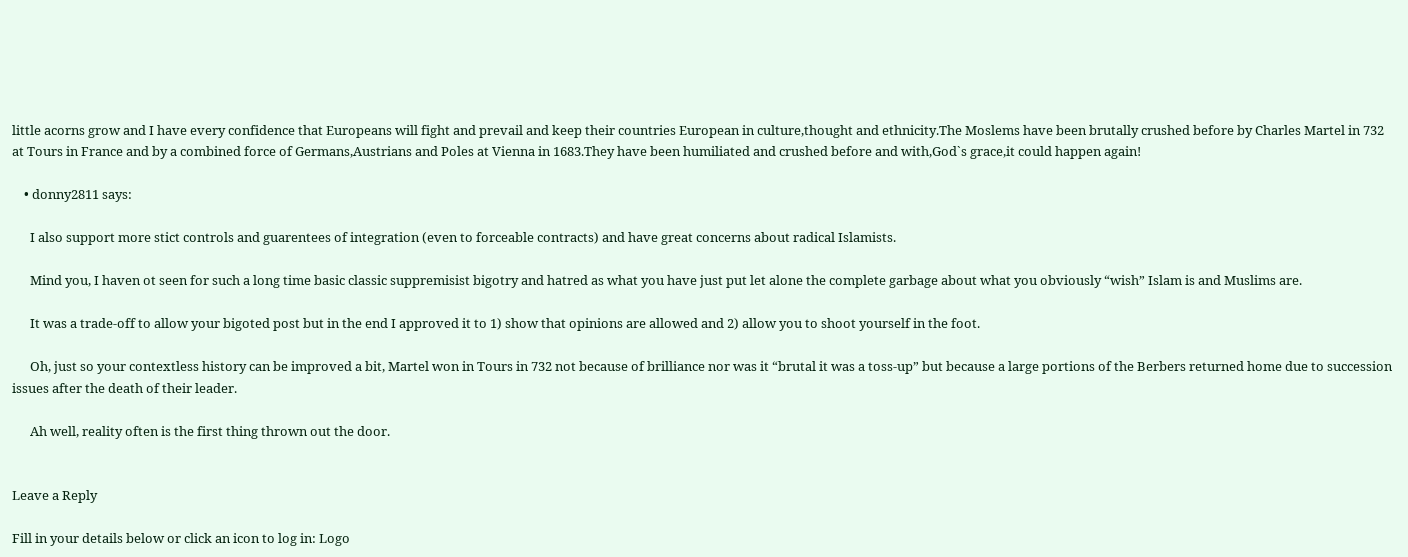little acorns grow and I have every confidence that Europeans will fight and prevail and keep their countries European in culture,thought and ethnicity.The Moslems have been brutally crushed before by Charles Martel in 732 at Tours in France and by a combined force of Germans,Austrians and Poles at Vienna in 1683.They have been humiliated and crushed before and with,God`s grace,it could happen again!

    • donny2811 says:

      I also support more stict controls and guarentees of integration (even to forceable contracts) and have great concerns about radical Islamists.

      Mind you, I haven ot seen for such a long time basic classic suppremisist bigotry and hatred as what you have just put let alone the complete garbage about what you obviously “wish” Islam is and Muslims are.

      It was a trade-off to allow your bigoted post but in the end I approved it to 1) show that opinions are allowed and 2) allow you to shoot yourself in the foot.

      Oh, just so your contextless history can be improved a bit, Martel won in Tours in 732 not because of brilliance nor was it “brutal it was a toss-up” but because a large portions of the Berbers returned home due to succession issues after the death of their leader.

      Ah well, reality often is the first thing thrown out the door.


Leave a Reply

Fill in your details below or click an icon to log in: Logo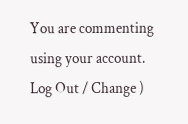You are commenting using your account. Log Out / Change )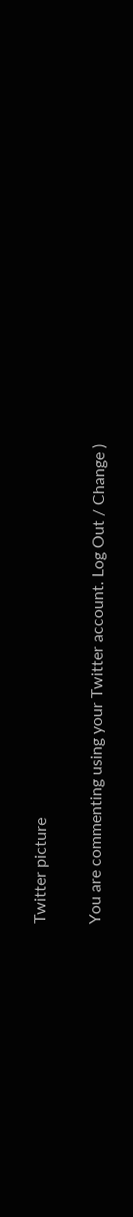Twitter picture

You are commenting using your Twitter account. Log Out / Change )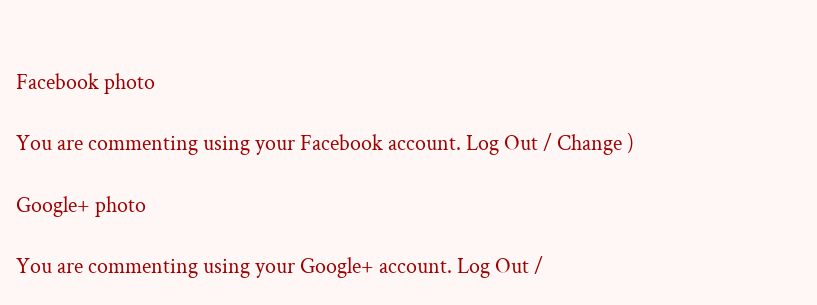Facebook photo

You are commenting using your Facebook account. Log Out / Change )

Google+ photo

You are commenting using your Google+ account. Log Out /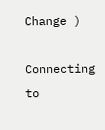Change )

Connecting to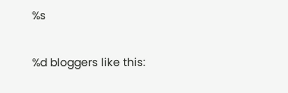%s

%d bloggers like this: